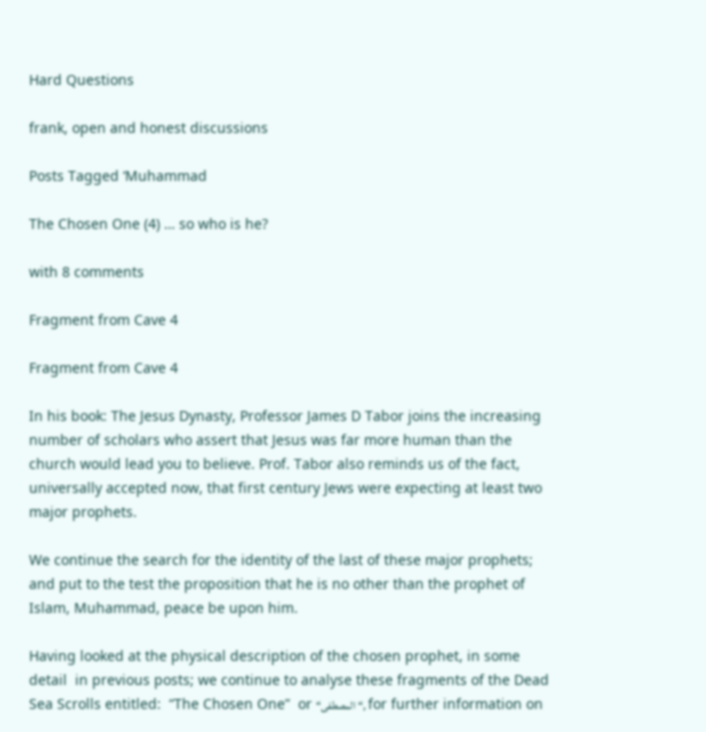Hard Questions

frank, open and honest discussions

Posts Tagged ‘Muhammad

The Chosen One (4) … so who is he?

with 8 comments

Fragment from Cave 4

Fragment from Cave 4

In his book: The Jesus Dynasty, Professor James D Tabor joins the increasing number of scholars who assert that Jesus was far more human than the church would lead you to believe. Prof. Tabor also reminds us of the fact, universally accepted now, that first century Jews were expecting at least two major prophets.

We continue the search for the identity of the last of these major prophets; and put to the test the proposition that he is no other than the prophet of Islam, Muhammad, peace be upon him.

Having looked at the physical description of the chosen prophet, in some detail  in previous posts; we continue to analyse these fragments of the Dead Sea Scrolls entitled:  “The Chosen One”  or “المصطفى“, for further information on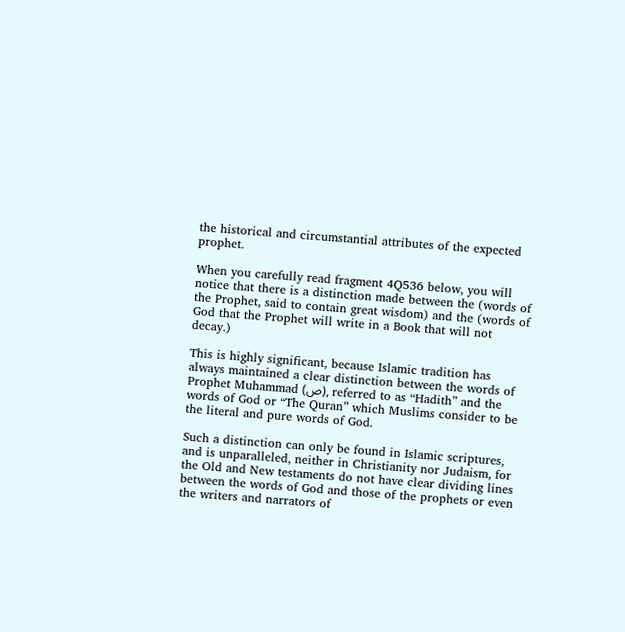the historical and circumstantial attributes of the expected prophet.

When you carefully read fragment 4Q536 below, you will notice that there is a distinction made between the (words of the Prophet, said to contain great wisdom) and the (words of God that the Prophet will write in a Book that will not decay.)

This is highly significant, because Islamic tradition has always maintained a clear distinction between the words of Prophet Muhammad (ص), referred to as “Hadith” and the words of God or “The Quran” which Muslims consider to be the literal and pure words of God.

Such a distinction can only be found in Islamic scriptures, and is unparalleled, neither in Christianity nor Judaism, for the Old and New testaments do not have clear dividing lines between the words of God and those of the prophets or even the writers and narrators of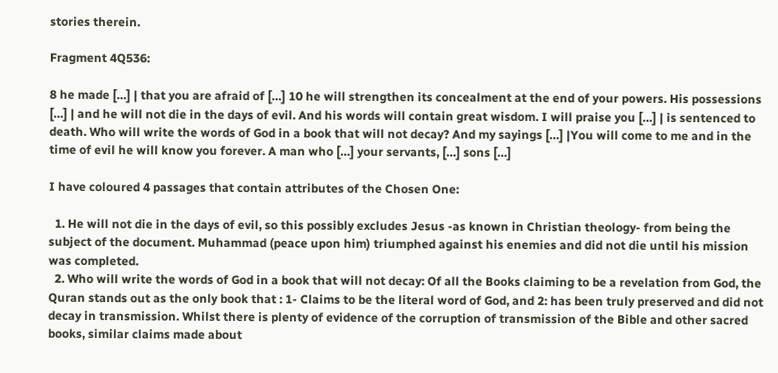stories therein.

Fragment 4Q536:

8 he made […] | that you are afraid of […] 10 he will strengthen its concealment at the end of your powers. His possessions […] | and he will not die in the days of evil. And his words will contain great wisdom. I will praise you […] | is sentenced to death. Who will write the words of God in a book that will not decay? And my sayings […] |You will come to me and in the time of evil he will know you forever. A man who […] your servants, […] sons […]

I have coloured 4 passages that contain attributes of the Chosen One:

  1. He will not die in the days of evil, so this possibly excludes Jesus -as known in Christian theology- from being the subject of the document. Muhammad (peace upon him) triumphed against his enemies and did not die until his mission was completed.
  2. Who will write the words of God in a book that will not decay: Of all the Books claiming to be a revelation from God, the Quran stands out as the only book that : 1- Claims to be the literal word of God, and 2: has been truly preserved and did not decay in transmission. Whilst there is plenty of evidence of the corruption of transmission of the Bible and other sacred books, similar claims made about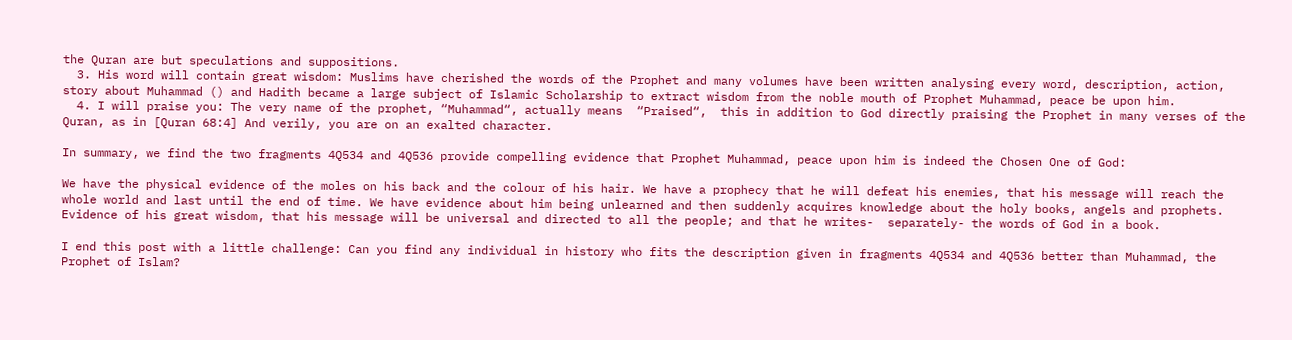the Quran are but speculations and suppositions.
  3. His word will contain great wisdom: Muslims have cherished the words of the Prophet and many volumes have been written analysing every word, description, action, story about Muhammad () and Hadith became a large subject of Islamic Scholarship to extract wisdom from the noble mouth of Prophet Muhammad, peace be upon him.
  4. I will praise you: The very name of the prophet, “Muhammad“, actually means  “Praised“,  this in addition to God directly praising the Prophet in many verses of the Quran, as in [Quran 68:4] And verily, you are on an exalted character.

In summary, we find the two fragments 4Q534 and 4Q536 provide compelling evidence that Prophet Muhammad, peace upon him is indeed the Chosen One of God:

We have the physical evidence of the moles on his back and the colour of his hair. We have a prophecy that he will defeat his enemies, that his message will reach the whole world and last until the end of time. We have evidence about him being unlearned and then suddenly acquires knowledge about the holy books, angels and prophets. Evidence of his great wisdom, that his message will be universal and directed to all the people; and that he writes-  separately- the words of God in a book.

I end this post with a little challenge: Can you find any individual in history who fits the description given in fragments 4Q534 and 4Q536 better than Muhammad, the Prophet of Islam?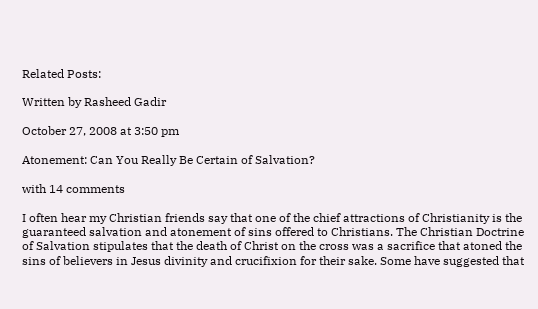Related Posts:

Written by Rasheed Gadir

October 27, 2008 at 3:50 pm

Atonement: Can You Really Be Certain of Salvation?

with 14 comments

I often hear my Christian friends say that one of the chief attractions of Christianity is the guaranteed salvation and atonement of sins offered to Christians. The Christian Doctrine of Salvation stipulates that the death of Christ on the cross was a sacrifice that atoned the sins of believers in Jesus divinity and crucifixion for their sake. Some have suggested that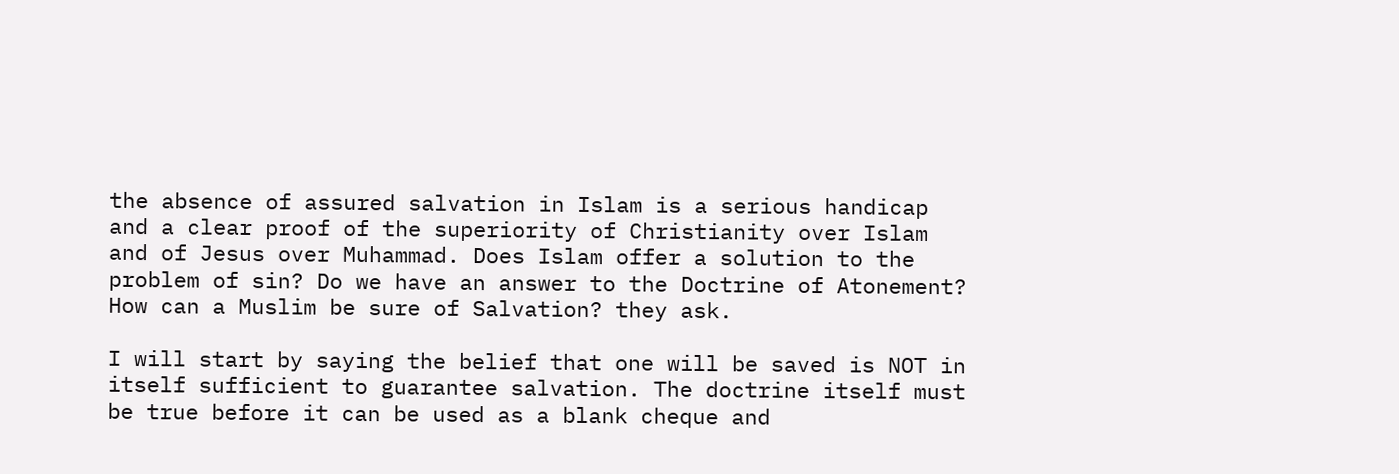the absence of assured salvation in Islam is a serious handicap and a clear proof of the superiority of Christianity over Islam and of Jesus over Muhammad. Does Islam offer a solution to the problem of sin? Do we have an answer to the Doctrine of Atonement? How can a Muslim be sure of Salvation? they ask.

I will start by saying the belief that one will be saved is NOT in itself sufficient to guarantee salvation. The doctrine itself must be true before it can be used as a blank cheque and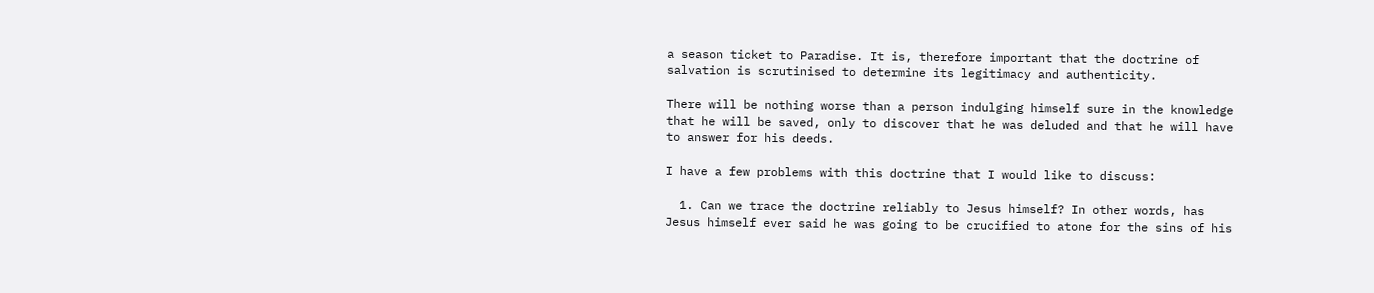a season ticket to Paradise. It is, therefore important that the doctrine of salvation is scrutinised to determine its legitimacy and authenticity.

There will be nothing worse than a person indulging himself sure in the knowledge that he will be saved, only to discover that he was deluded and that he will have to answer for his deeds.

I have a few problems with this doctrine that I would like to discuss:

  1. Can we trace the doctrine reliably to Jesus himself? In other words, has Jesus himself ever said he was going to be crucified to atone for the sins of his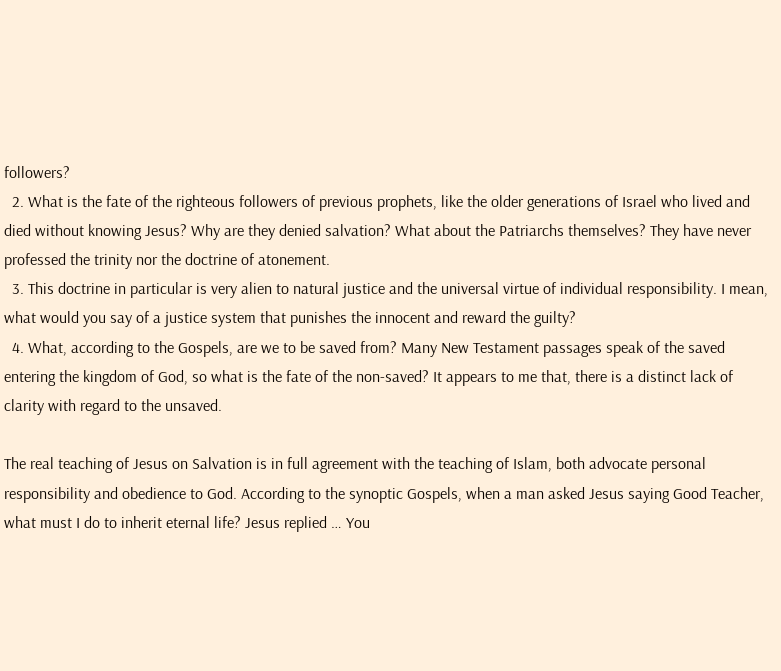followers?
  2. What is the fate of the righteous followers of previous prophets, like the older generations of Israel who lived and died without knowing Jesus? Why are they denied salvation? What about the Patriarchs themselves? They have never professed the trinity nor the doctrine of atonement.
  3. This doctrine in particular is very alien to natural justice and the universal virtue of individual responsibility. I mean, what would you say of a justice system that punishes the innocent and reward the guilty?
  4. What, according to the Gospels, are we to be saved from? Many New Testament passages speak of the saved entering the kingdom of God, so what is the fate of the non-saved? It appears to me that, there is a distinct lack of clarity with regard to the unsaved.

The real teaching of Jesus on Salvation is in full agreement with the teaching of Islam, both advocate personal responsibility and obedience to God. According to the synoptic Gospels, when a man asked Jesus saying Good Teacher, what must I do to inherit eternal life? Jesus replied … You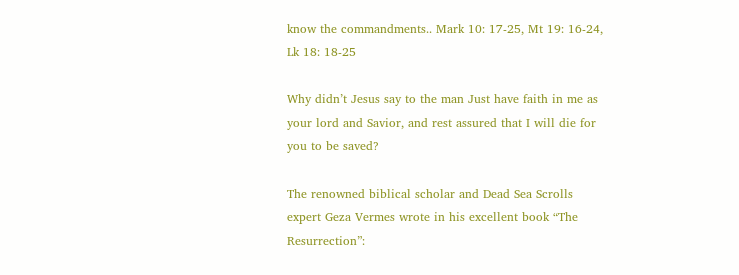know the commandments.. Mark 10: 17-25, Mt 19: 16-24, Lk 18: 18-25

Why didn’t Jesus say to the man Just have faith in me as your lord and Savior, and rest assured that I will die for you to be saved?

The renowned biblical scholar and Dead Sea Scrolls expert Geza Vermes wrote in his excellent book “The Resurrection”: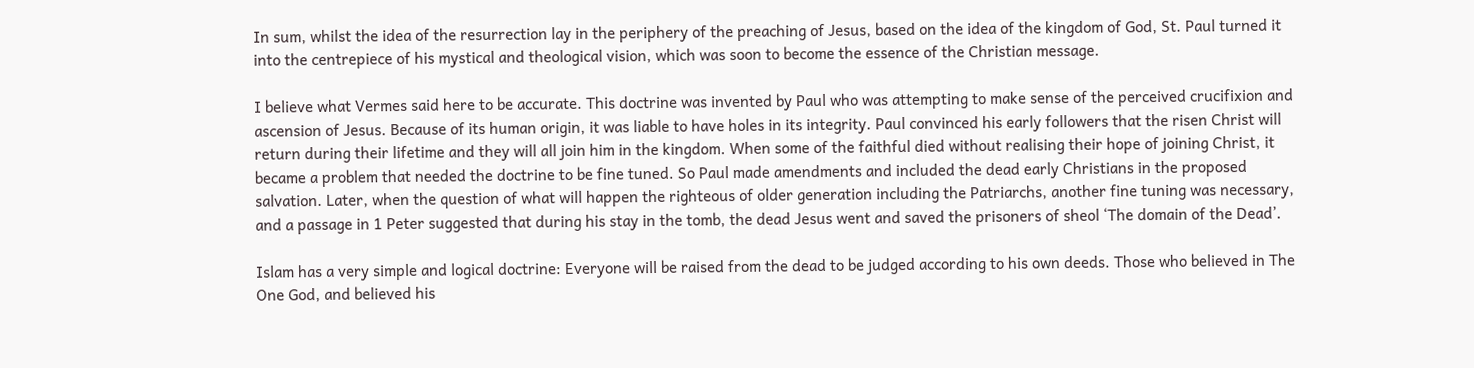In sum, whilst the idea of the resurrection lay in the periphery of the preaching of Jesus, based on the idea of the kingdom of God, St. Paul turned it into the centrepiece of his mystical and theological vision, which was soon to become the essence of the Christian message.

I believe what Vermes said here to be accurate. This doctrine was invented by Paul who was attempting to make sense of the perceived crucifixion and ascension of Jesus. Because of its human origin, it was liable to have holes in its integrity. Paul convinced his early followers that the risen Christ will return during their lifetime and they will all join him in the kingdom. When some of the faithful died without realising their hope of joining Christ, it became a problem that needed the doctrine to be fine tuned. So Paul made amendments and included the dead early Christians in the proposed salvation. Later, when the question of what will happen the righteous of older generation including the Patriarchs, another fine tuning was necessary, and a passage in 1 Peter suggested that during his stay in the tomb, the dead Jesus went and saved the prisoners of sheol ‘The domain of the Dead’.

Islam has a very simple and logical doctrine: Everyone will be raised from the dead to be judged according to his own deeds. Those who believed in The One God, and believed his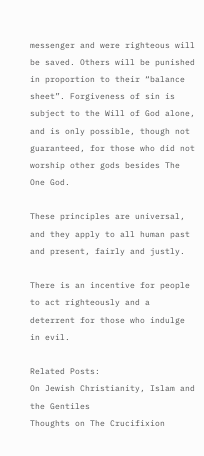messenger and were righteous will be saved. Others will be punished in proportion to their “balance sheet”. Forgiveness of sin is subject to the Will of God alone, and is only possible, though not guaranteed, for those who did not worship other gods besides The One God.

These principles are universal, and they apply to all human past and present, fairly and justly.

There is an incentive for people to act righteously and a deterrent for those who indulge in evil.

Related Posts:
On Jewish Christianity, Islam and the Gentiles
Thoughts on The Crucifixion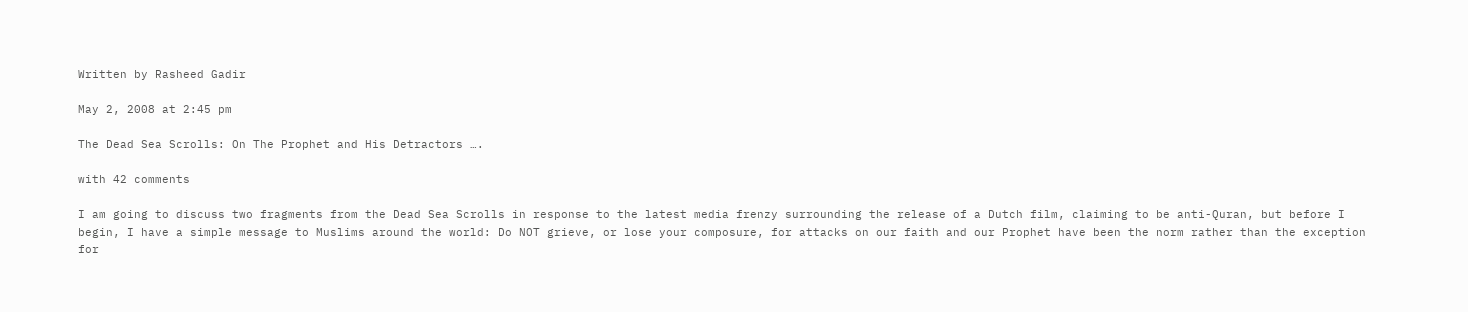Written by Rasheed Gadir

May 2, 2008 at 2:45 pm

The Dead Sea Scrolls: On The Prophet and His Detractors ….

with 42 comments

I am going to discuss two fragments from the Dead Sea Scrolls in response to the latest media frenzy surrounding the release of a Dutch film, claiming to be anti-Quran, but before I begin, I have a simple message to Muslims around the world: Do NOT grieve, or lose your composure, for attacks on our faith and our Prophet have been the norm rather than the exception for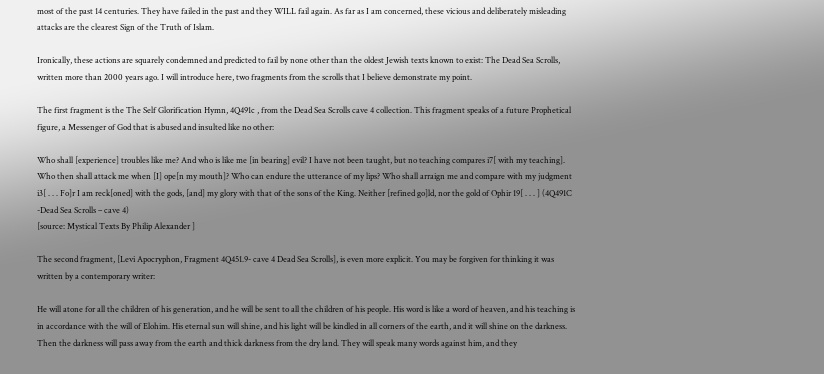most of the past 14 centuries. They have failed in the past and they WILL fail again. As far as I am concerned, these vicious and deliberately misleading attacks are the clearest Sign of the Truth of Islam.

Ironically, these actions are squarely condemned and predicted to fail by none other than the oldest Jewish texts known to exist: The Dead Sea Scrolls, written more than 2000 years ago. I will introduce here, two fragments from the scrolls that I believe demonstrate my point.

The first fragment is the The Self Glorification Hymn, 4Q491c , from the Dead Sea Scrolls cave 4 collection. This fragment speaks of a future Prophetical figure, a Messenger of God that is abused and insulted like no other:

Who shall [experience] troubles like me? And who is like me [in bearing] evil? I have not been taught, but no teaching compares i7[ with my teaching]. Who then shall attack me when [I] ope[n my mouth]? Who can endure the utterance of my lips? Who shall arraign me and compare with my judgment i3[ . . . Fo]r I am reck[oned] with the gods, [and] my glory with that of the sons of the King. Neither [refined go]ld, nor the gold of Ophir 19[ . . . ] (4Q491C -Dead Sea Scrolls – cave 4)
[source: Mystical Texts By Philip Alexander ]

The second fragment, [Levi Apocryphon, Fragment 4Q451.9- cave 4 Dead Sea Scrolls], is even more explicit. You may be forgiven for thinking it was written by a contemporary writer:

He will atone for all the children of his generation, and he will be sent to all the children of his people. His word is like a word of heaven, and his teaching is in accordance with the will of Elohim. His eternal sun will shine, and his light will be kindled in all corners of the earth, and it will shine on the darkness. Then the darkness will pass away from the earth and thick darkness from the dry land. They will speak many words against him, and they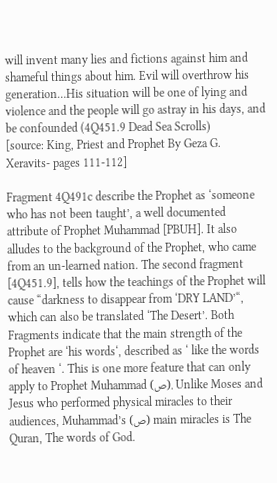will invent many lies and fictions against him and shameful things about him. Evil will overthrow his generation…His situation will be one of lying and violence and the people will go astray in his days, and be confounded (4Q451.9 Dead Sea Scrolls)
[source: King, Priest and Prophet By Geza G. Xeravits- pages 111-112]

Fragment 4Q491c describe the Prophet as ‘someone who has not been taught’, a well documented attribute of Prophet Muhammad [PBUH]. It also alludes to the background of the Prophet, who came from an un-learned nation. The second fragment [4Q451.9], tells how the teachings of the Prophet will cause “darkness to disappear from ‘DRY LAND’“, which can also be translated ‘The Desert’. Both Fragments indicate that the main strength of the Prophet are ‘his words‘, described as ‘ like the words of heaven ‘. This is one more feature that can only apply to Prophet Muhammad (ص). Unlike Moses and Jesus who performed physical miracles to their audiences, Muhammad’s (ص) main miracles is The Quran, The words of God.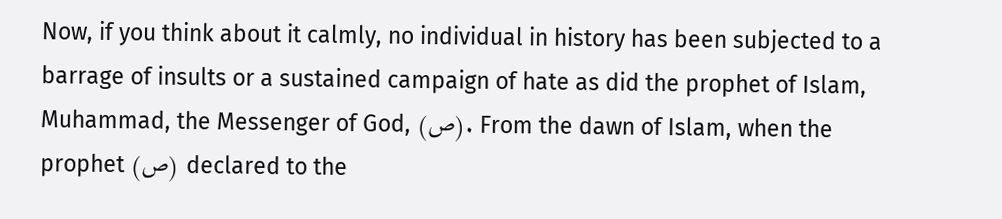Now, if you think about it calmly, no individual in history has been subjected to a barrage of insults or a sustained campaign of hate as did the prophet of Islam, Muhammad, the Messenger of God, (ص). From the dawn of Islam, when the prophet (ص) declared to the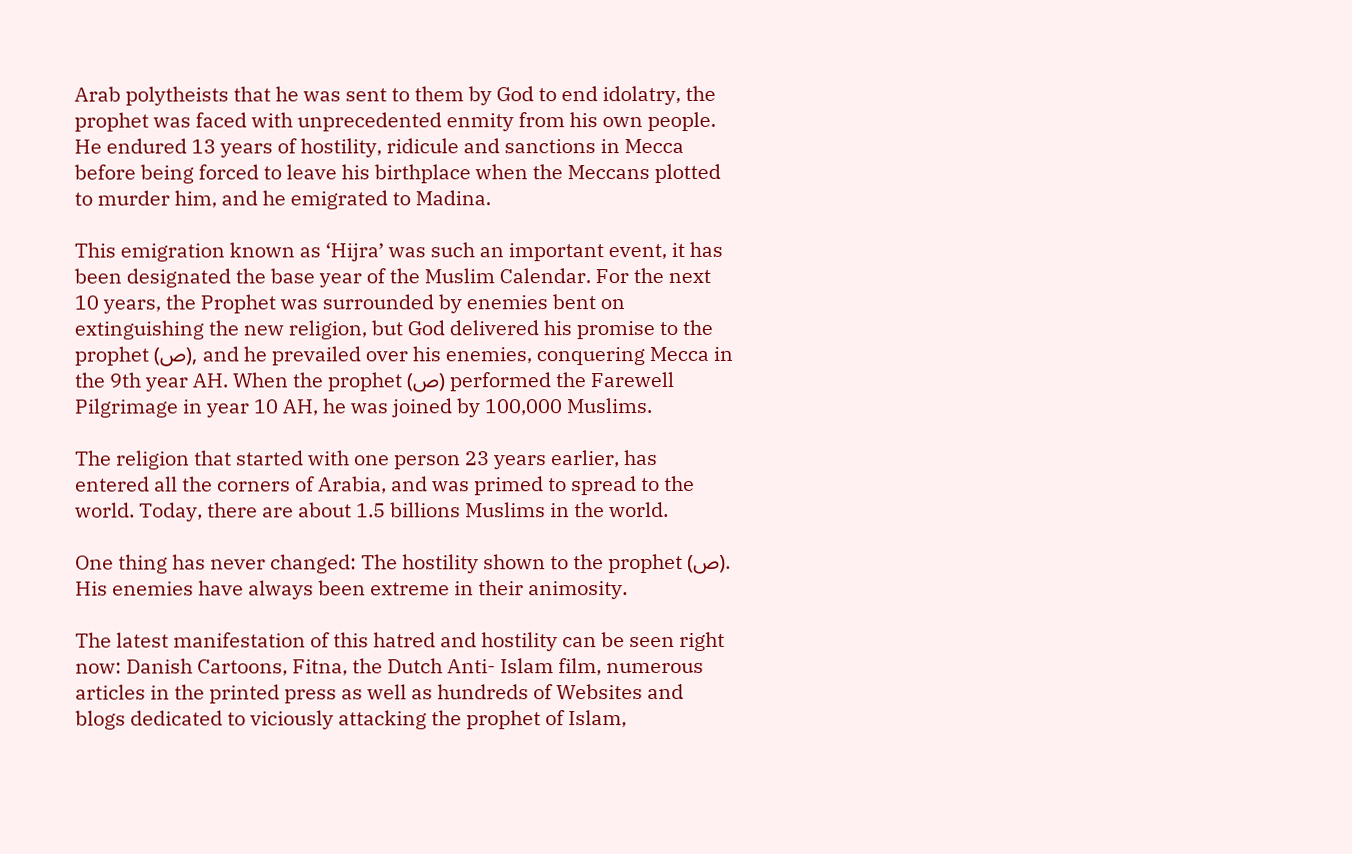Arab polytheists that he was sent to them by God to end idolatry, the prophet was faced with unprecedented enmity from his own people. He endured 13 years of hostility, ridicule and sanctions in Mecca before being forced to leave his birthplace when the Meccans plotted to murder him, and he emigrated to Madina.

This emigration known as ‘Hijra’ was such an important event, it has been designated the base year of the Muslim Calendar. For the next 10 years, the Prophet was surrounded by enemies bent on extinguishing the new religion, but God delivered his promise to the prophet (ص), and he prevailed over his enemies, conquering Mecca in the 9th year AH. When the prophet (ص) performed the Farewell Pilgrimage in year 10 AH, he was joined by 100,000 Muslims.

The religion that started with one person 23 years earlier, has entered all the corners of Arabia, and was primed to spread to the world. Today, there are about 1.5 billions Muslims in the world.

One thing has never changed: The hostility shown to the prophet (ص). His enemies have always been extreme in their animosity.

The latest manifestation of this hatred and hostility can be seen right now: Danish Cartoons, Fitna, the Dutch Anti- Islam film, numerous articles in the printed press as well as hundreds of Websites and blogs dedicated to viciously attacking the prophet of Islam,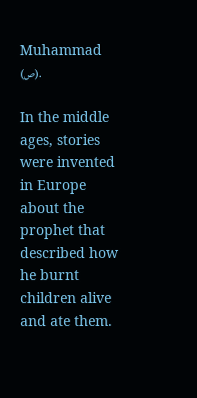Muhammad (ص).

In the middle ages, stories were invented in Europe about the prophet that described how he burnt children alive and ate them.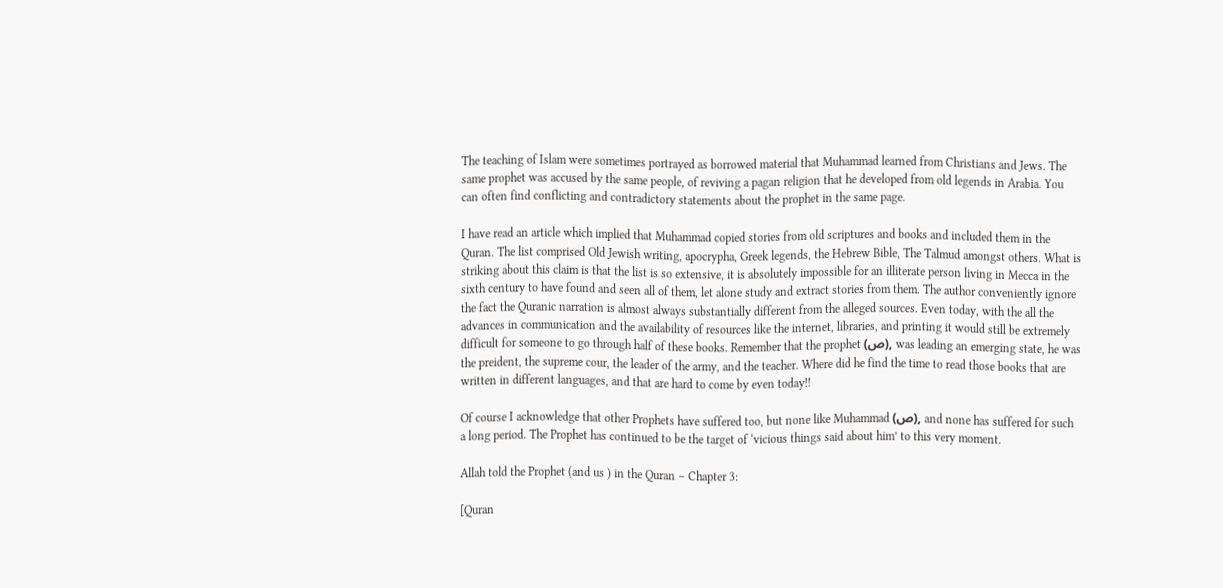The teaching of Islam were sometimes portrayed as borrowed material that Muhammad learned from Christians and Jews. The same prophet was accused by the same people, of reviving a pagan religion that he developed from old legends in Arabia. You can often find conflicting and contradictory statements about the prophet in the same page.

I have read an article which implied that Muhammad copied stories from old scriptures and books and included them in the Quran. The list comprised Old Jewish writing, apocrypha, Greek legends, the Hebrew Bible, The Talmud amongst others. What is striking about this claim is that the list is so extensive, it is absolutely impossible for an illiterate person living in Mecca in the sixth century to have found and seen all of them, let alone study and extract stories from them. The author conveniently ignore the fact the Quranic narration is almost always substantially different from the alleged sources. Even today, with the all the advances in communication and the availability of resources like the internet, libraries, and printing it would still be extremely difficult for someone to go through half of these books. Remember that the prophet (ص), was leading an emerging state, he was the preident, the supreme cour, the leader of the army, and the teacher. Where did he find the time to read those books that are written in different languages, and that are hard to come by even today!!

Of course I acknowledge that other Prophets have suffered too, but none like Muhammad (ص), and none has suffered for such a long period. The Prophet has continued to be the target of ‘vicious things said about him’ to this very moment.

Allah told the Prophet (and us ) in the Quran – Chapter 3:

[Quran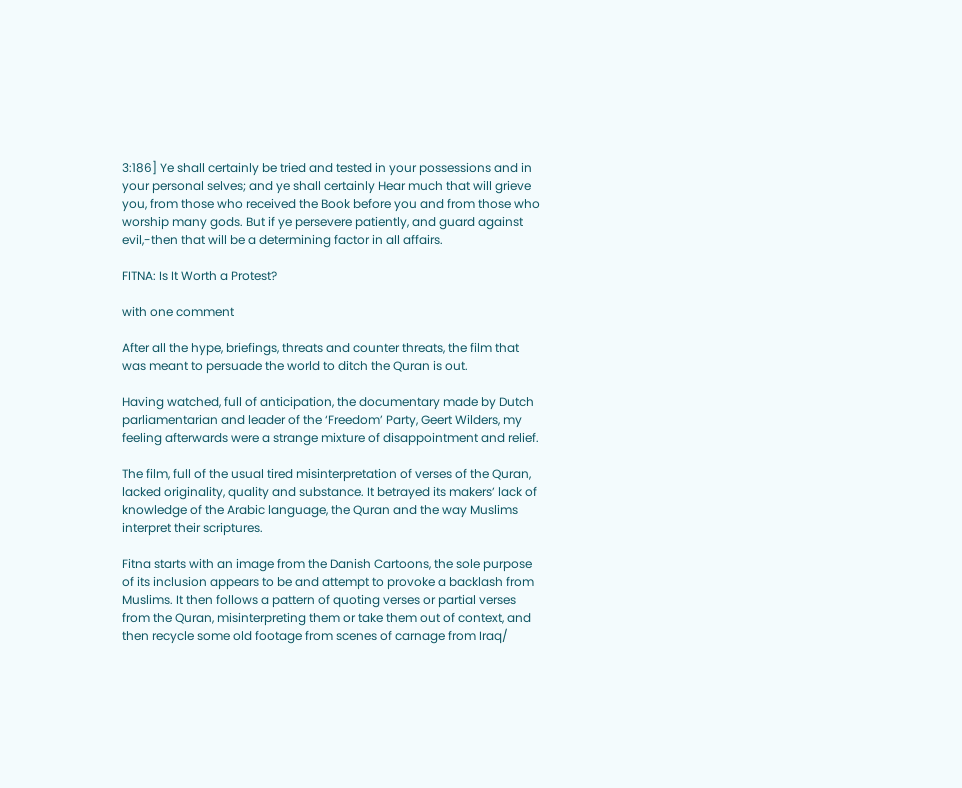3:186] Ye shall certainly be tried and tested in your possessions and in your personal selves; and ye shall certainly Hear much that will grieve you, from those who received the Book before you and from those who worship many gods. But if ye persevere patiently, and guard against evil,-then that will be a determining factor in all affairs.

FITNA: Is It Worth a Protest?

with one comment

After all the hype, briefings, threats and counter threats, the film that was meant to persuade the world to ditch the Quran is out.

Having watched, full of anticipation, the documentary made by Dutch parliamentarian and leader of the ‘Freedom’ Party, Geert Wilders, my feeling afterwards were a strange mixture of disappointment and relief.

The film, full of the usual tired misinterpretation of verses of the Quran, lacked originality, quality and substance. It betrayed its makers’ lack of knowledge of the Arabic language, the Quran and the way Muslims interpret their scriptures.

Fitna starts with an image from the Danish Cartoons, the sole purpose of its inclusion appears to be and attempt to provoke a backlash from Muslims. It then follows a pattern of quoting verses or partial verses from the Quran, misinterpreting them or take them out of context, and then recycle some old footage from scenes of carnage from Iraq/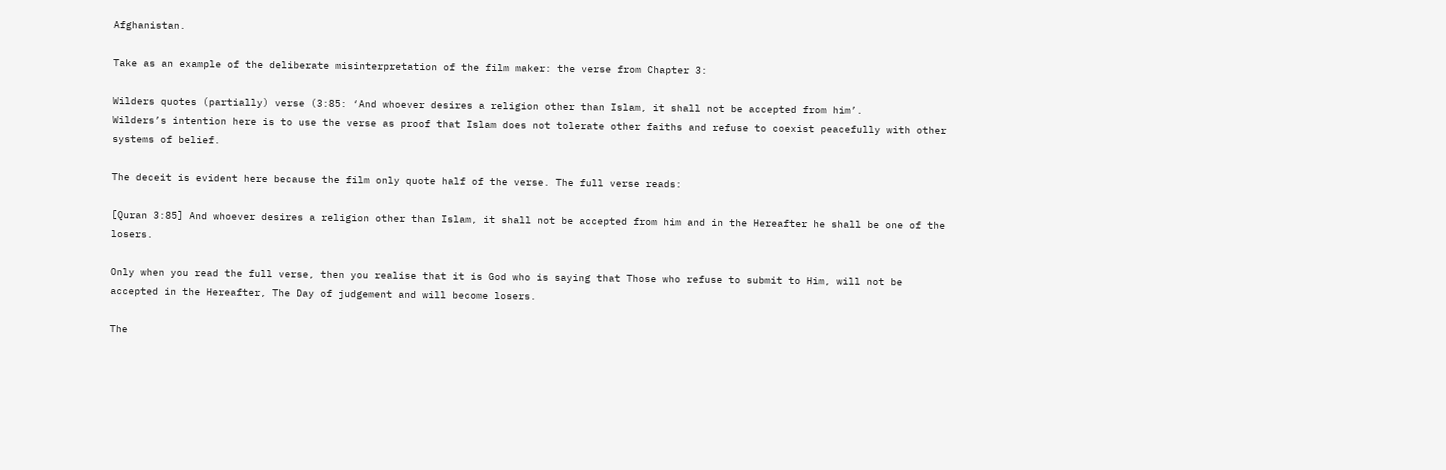Afghanistan.

Take as an example of the deliberate misinterpretation of the film maker: the verse from Chapter 3:

Wilders quotes (partially) verse (3:85: ‘And whoever desires a religion other than Islam, it shall not be accepted from him’.
Wilders’s intention here is to use the verse as proof that Islam does not tolerate other faiths and refuse to coexist peacefully with other systems of belief.

The deceit is evident here because the film only quote half of the verse. The full verse reads:

[Quran 3:85] And whoever desires a religion other than Islam, it shall not be accepted from him and in the Hereafter he shall be one of the losers.

Only when you read the full verse, then you realise that it is God who is saying that Those who refuse to submit to Him, will not be accepted in the Hereafter, The Day of judgement and will become losers.

The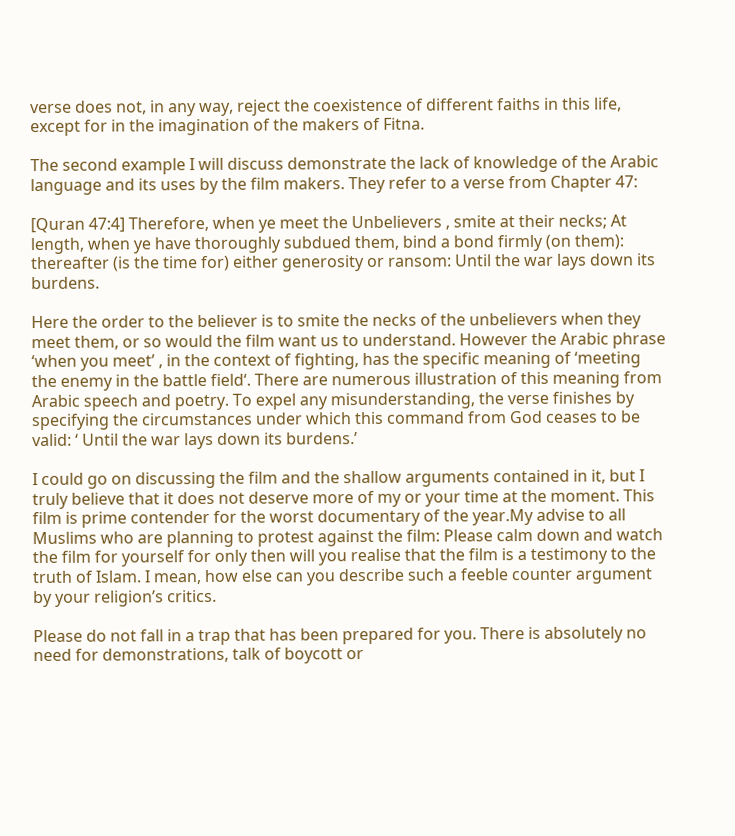verse does not, in any way, reject the coexistence of different faiths in this life, except for in the imagination of the makers of Fitna.

The second example I will discuss demonstrate the lack of knowledge of the Arabic language and its uses by the film makers. They refer to a verse from Chapter 47:

[Quran 47:4] Therefore, when ye meet the Unbelievers , smite at their necks; At length, when ye have thoroughly subdued them, bind a bond firmly (on them): thereafter (is the time for) either generosity or ransom: Until the war lays down its burdens.

Here the order to the believer is to smite the necks of the unbelievers when they meet them, or so would the film want us to understand. However the Arabic phrase ‘when you meet’ , in the context of fighting, has the specific meaning of ‘meeting the enemy in the battle field‘. There are numerous illustration of this meaning from Arabic speech and poetry. To expel any misunderstanding, the verse finishes by specifying the circumstances under which this command from God ceases to be valid: ‘ Until the war lays down its burdens.’

I could go on discussing the film and the shallow arguments contained in it, but I truly believe that it does not deserve more of my or your time at the moment. This film is prime contender for the worst documentary of the year.My advise to all Muslims who are planning to protest against the film: Please calm down and watch the film for yourself for only then will you realise that the film is a testimony to the truth of Islam. I mean, how else can you describe such a feeble counter argument by your religion’s critics.

Please do not fall in a trap that has been prepared for you. There is absolutely no need for demonstrations, talk of boycott or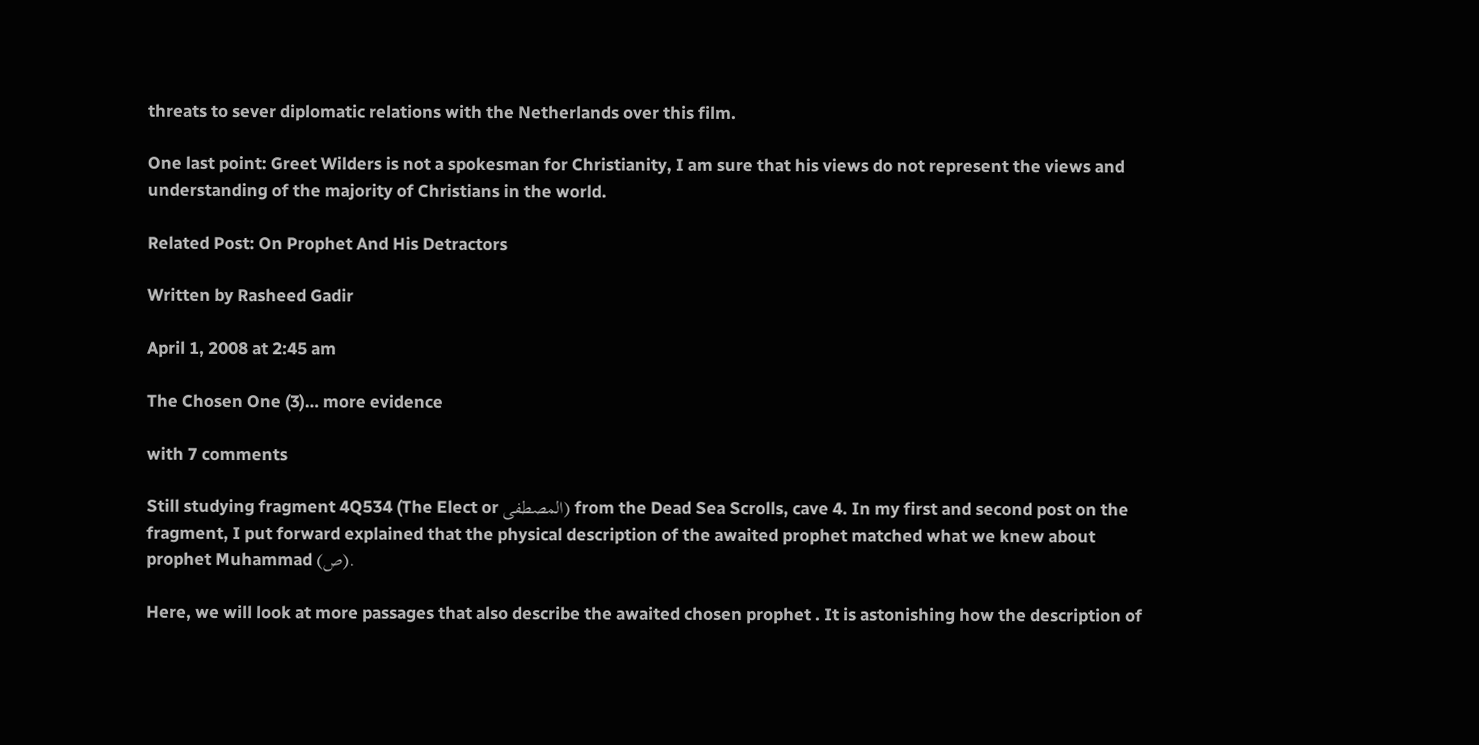threats to sever diplomatic relations with the Netherlands over this film.

One last point: Greet Wilders is not a spokesman for Christianity, I am sure that his views do not represent the views and understanding of the majority of Christians in the world.

Related Post: On Prophet And His Detractors

Written by Rasheed Gadir

April 1, 2008 at 2:45 am

The Chosen One (3)… more evidence

with 7 comments

Still studying fragment 4Q534 (The Elect or المصطفى) from the Dead Sea Scrolls, cave 4. In my first and second post on the fragment, I put forward explained that the physical description of the awaited prophet matched what we knew about prophet Muhammad (ص).

Here, we will look at more passages that also describe the awaited chosen prophet . It is astonishing how the description of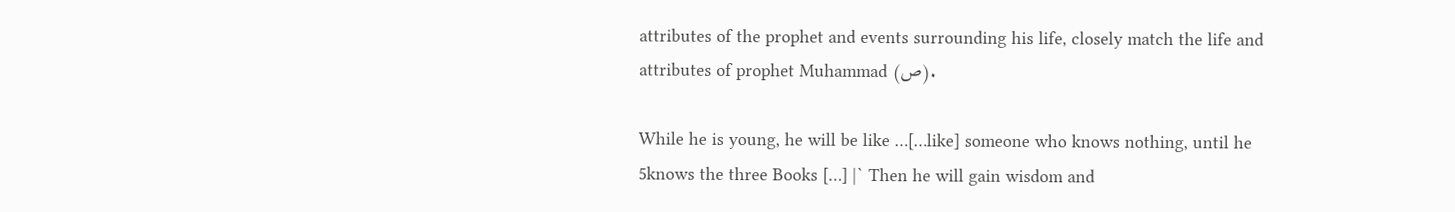attributes of the prophet and events surrounding his life, closely match the life and attributes of prophet Muhammad (ص).

While he is young, he will be like …[…like] someone who knows nothing, until he 5knows the three Books […] |` Then he will gain wisdom and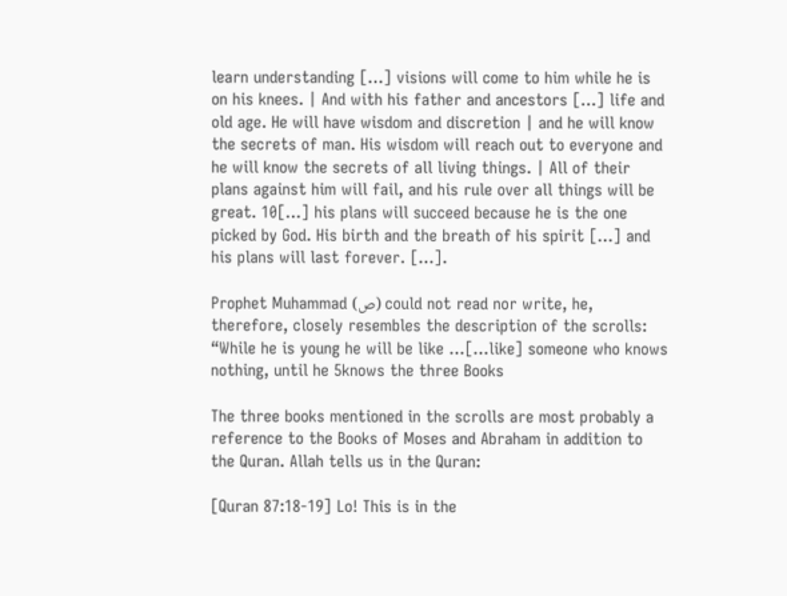learn understanding […] visions will come to him while he is on his knees. | And with his father and ancestors […] life and old age. He will have wisdom and discretion | and he will know the secrets of man. His wisdom will reach out to everyone and he will know the secrets of all living things. | All of their plans against him will fail, and his rule over all things will be great. 10[…] his plans will succeed because he is the one picked by God. His birth and the breath of his spirit […] and his plans will last forever. […].

Prophet Muhammad (ص) could not read nor write, he, therefore, closely resembles the description of the scrolls: “While he is young he will be like …[…like] someone who knows nothing, until he 5knows the three Books

The three books mentioned in the scrolls are most probably a reference to the Books of Moses and Abraham in addition to the Quran. Allah tells us in the Quran:

[Quran 87:18-19] Lo! This is in the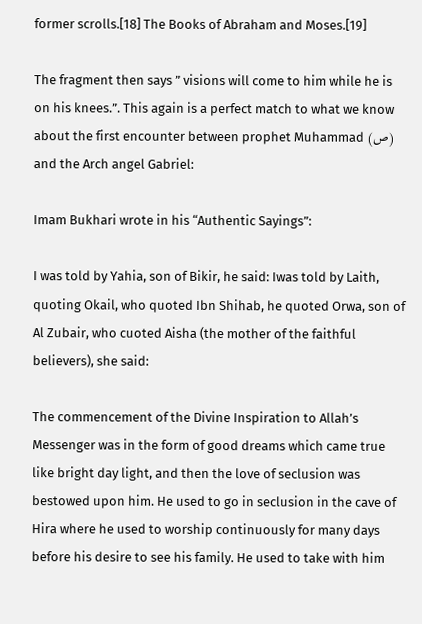former scrolls.[18] The Books of Abraham and Moses.[19]

The fragment then says ” visions will come to him while he is on his knees.”. This again is a perfect match to what we know about the first encounter between prophet Muhammad (ص) and the Arch angel Gabriel:

Imam Bukhari wrote in his “Authentic Sayings”:

I was told by Yahia, son of Bikir, he said: Iwas told by Laith, quoting Okail, who quoted Ibn Shihab, he quoted Orwa, son of Al Zubair, who cuoted Aisha (the mother of the faithful believers), she said:

The commencement of the Divine Inspiration to Allah’s Messenger was in the form of good dreams which came true like bright day light, and then the love of seclusion was bestowed upon him. He used to go in seclusion in the cave of Hira where he used to worship continuously for many days before his desire to see his family. He used to take with him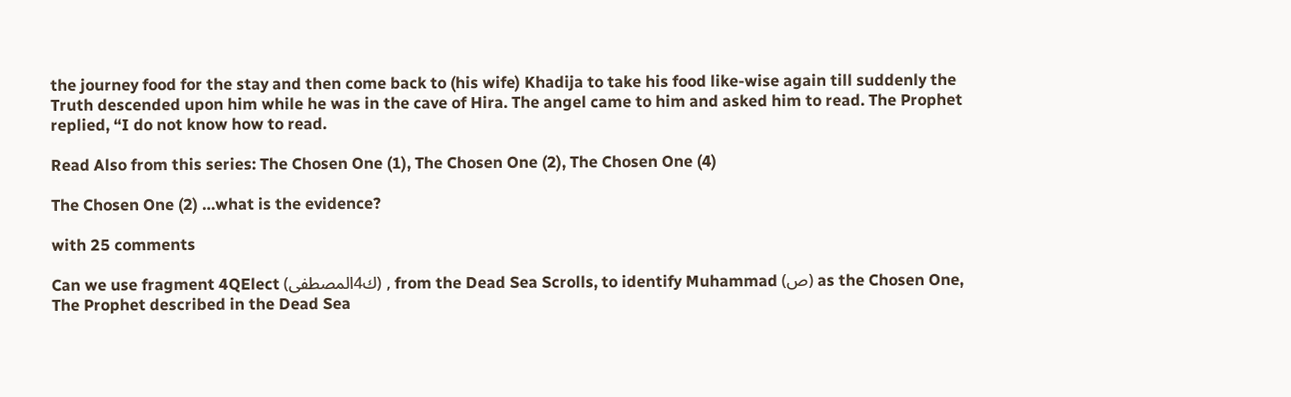the journey food for the stay and then come back to (his wife) Khadija to take his food like-wise again till suddenly the Truth descended upon him while he was in the cave of Hira. The angel came to him and asked him to read. The Prophet replied, “I do not know how to read.

Read Also from this series: The Chosen One (1), The Chosen One (2), The Chosen One (4)

The Chosen One (2) …what is the evidence?

with 25 comments

Can we use fragment 4QElect (ك4المصطفى) , from the Dead Sea Scrolls, to identify Muhammad (ص) as the Chosen One, The Prophet described in the Dead Sea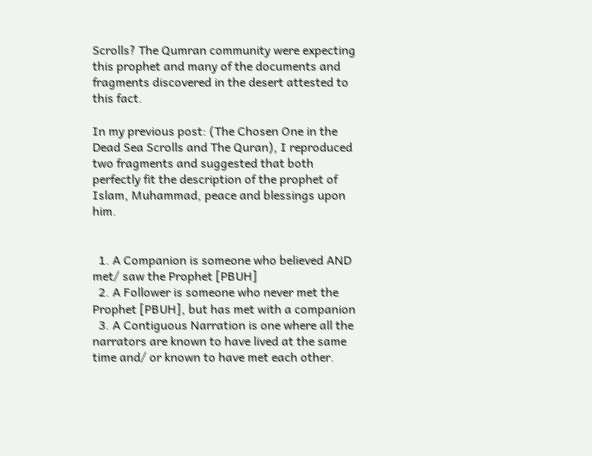Scrolls? The Qumran community were expecting this prophet and many of the documents and fragments discovered in the desert attested to this fact.

In my previous post: (The Chosen One in the Dead Sea Scrolls and The Quran), I reproduced two fragments and suggested that both perfectly fit the description of the prophet of Islam, Muhammad, peace and blessings upon him.


  1. A Companion is someone who believed AND met/ saw the Prophet [PBUH]
  2. A Follower is someone who never met the Prophet [PBUH], but has met with a companion
  3. A Contiguous Narration is one where all the narrators are known to have lived at the same time and/ or known to have met each other.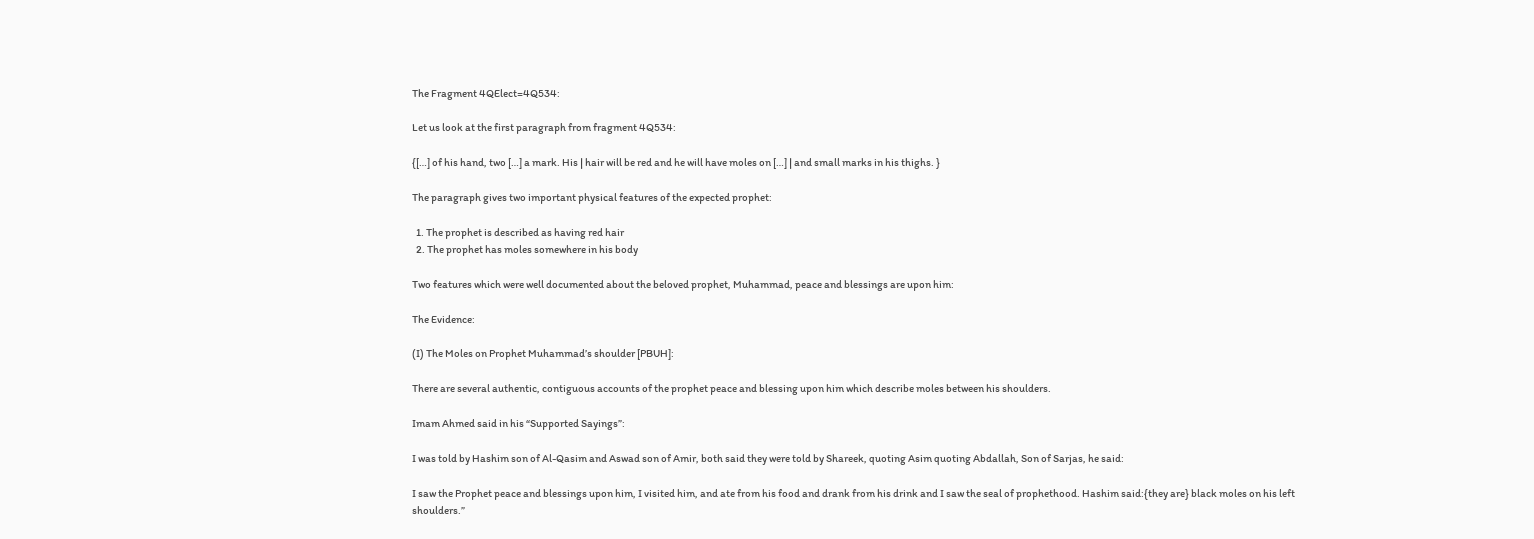The Fragment 4QElect=4Q534:

Let us look at the first paragraph from fragment 4Q534:

{[…] of his hand, two […] a mark. His | hair will be red and he will have moles on […] | and small marks in his thighs. }

The paragraph gives two important physical features of the expected prophet:

  1. The prophet is described as having red hair
  2. The prophet has moles somewhere in his body

Two features which were well documented about the beloved prophet, Muhammad, peace and blessings are upon him:

The Evidence:

(I) The Moles on Prophet Muhammad’s shoulder [PBUH]:

There are several authentic, contiguous accounts of the prophet peace and blessing upon him which describe moles between his shoulders.

Imam Ahmed said in his “Supported Sayings”:

I was told by Hashim son of Al-Qasim and Aswad son of Amir, both said they were told by Shareek, quoting Asim quoting Abdallah, Son of Sarjas, he said:

I saw the Prophet peace and blessings upon him, I visited him, and ate from his food and drank from his drink and I saw the seal of prophethood. Hashim said:{they are} black moles on his left shoulders.”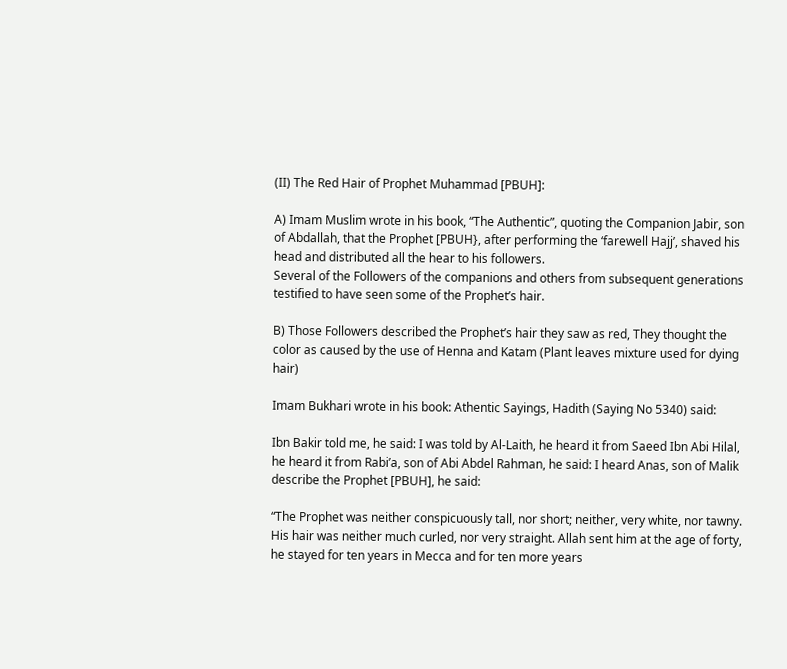(II) The Red Hair of Prophet Muhammad [PBUH]:

A) Imam Muslim wrote in his book, “The Authentic”, quoting the Companion Jabir, son of Abdallah, that the Prophet [PBUH}, after performing the ‘farewell Hajj’, shaved his head and distributed all the hear to his followers.
Several of the Followers of the companions and others from subsequent generations testified to have seen some of the Prophet’s hair.

B) Those Followers described the Prophet’s hair they saw as red, They thought the color as caused by the use of Henna and Katam (Plant leaves mixture used for dying hair)

Imam Bukhari wrote in his book: Athentic Sayings, Hadith (Saying No 5340) said:

Ibn Bakir told me, he said: I was told by Al-Laith, he heard it from Saeed Ibn Abi Hilal, he heard it from Rabi’a, son of Abi Abdel Rahman, he said: I heard Anas, son of Malik describe the Prophet [PBUH], he said:

“The Prophet was neither conspicuously tall, nor short; neither, very white, nor tawny. His hair was neither much curled, nor very straight. Allah sent him at the age of forty, he stayed for ten years in Mecca and for ten more years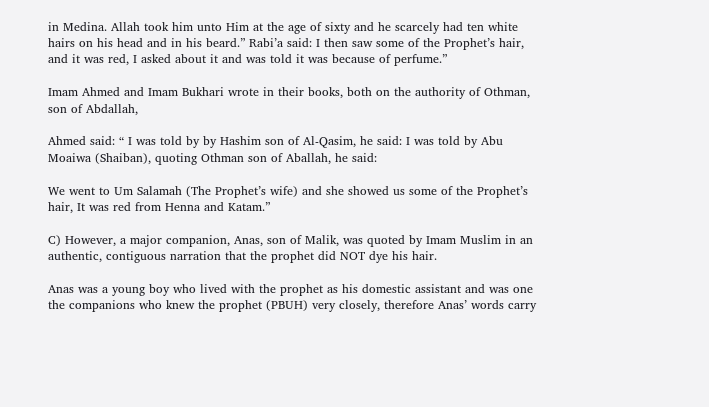in Medina. Allah took him unto Him at the age of sixty and he scarcely had ten white hairs on his head and in his beard.” Rabi’a said: I then saw some of the Prophet’s hair, and it was red, I asked about it and was told it was because of perfume.”

Imam Ahmed and Imam Bukhari wrote in their books, both on the authority of Othman, son of Abdallah,

Ahmed said: “ I was told by by Hashim son of Al-Qasim, he said: I was told by Abu Moaiwa (Shaiban), quoting Othman son of Aballah, he said:

We went to Um Salamah (The Prophet’s wife) and she showed us some of the Prophet’s hair, It was red from Henna and Katam.”

C) However, a major companion, Anas, son of Malik, was quoted by Imam Muslim in an authentic, contiguous narration that the prophet did NOT dye his hair.

Anas was a young boy who lived with the prophet as his domestic assistant and was one the companions who knew the prophet (PBUH) very closely, therefore Anas’ words carry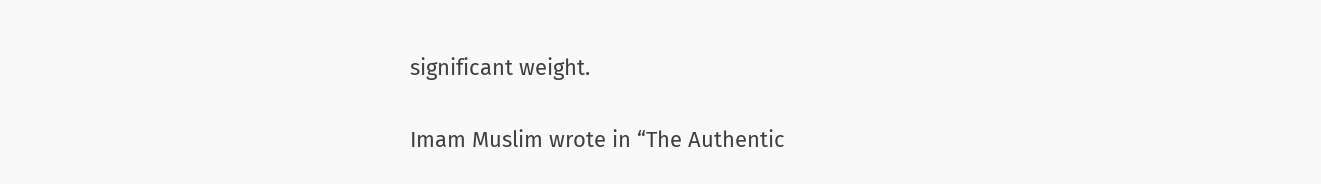significant weight.

Imam Muslim wrote in “The Authentic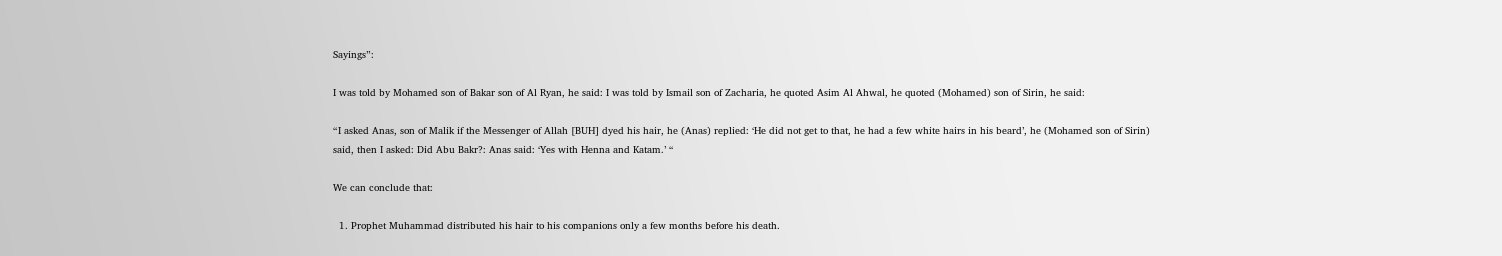Sayings”:

I was told by Mohamed son of Bakar son of Al Ryan, he said: I was told by Ismail son of Zacharia, he quoted Asim Al Ahwal, he quoted (Mohamed) son of Sirin, he said:

“I asked Anas, son of Malik if the Messenger of Allah [BUH] dyed his hair, he (Anas) replied: ‘He did not get to that, he had a few white hairs in his beard’, he (Mohamed son of Sirin) said, then I asked: Did Abu Bakr?: Anas said: ‘Yes with Henna and Katam.’ “

We can conclude that:

  1. Prophet Muhammad distributed his hair to his companions only a few months before his death.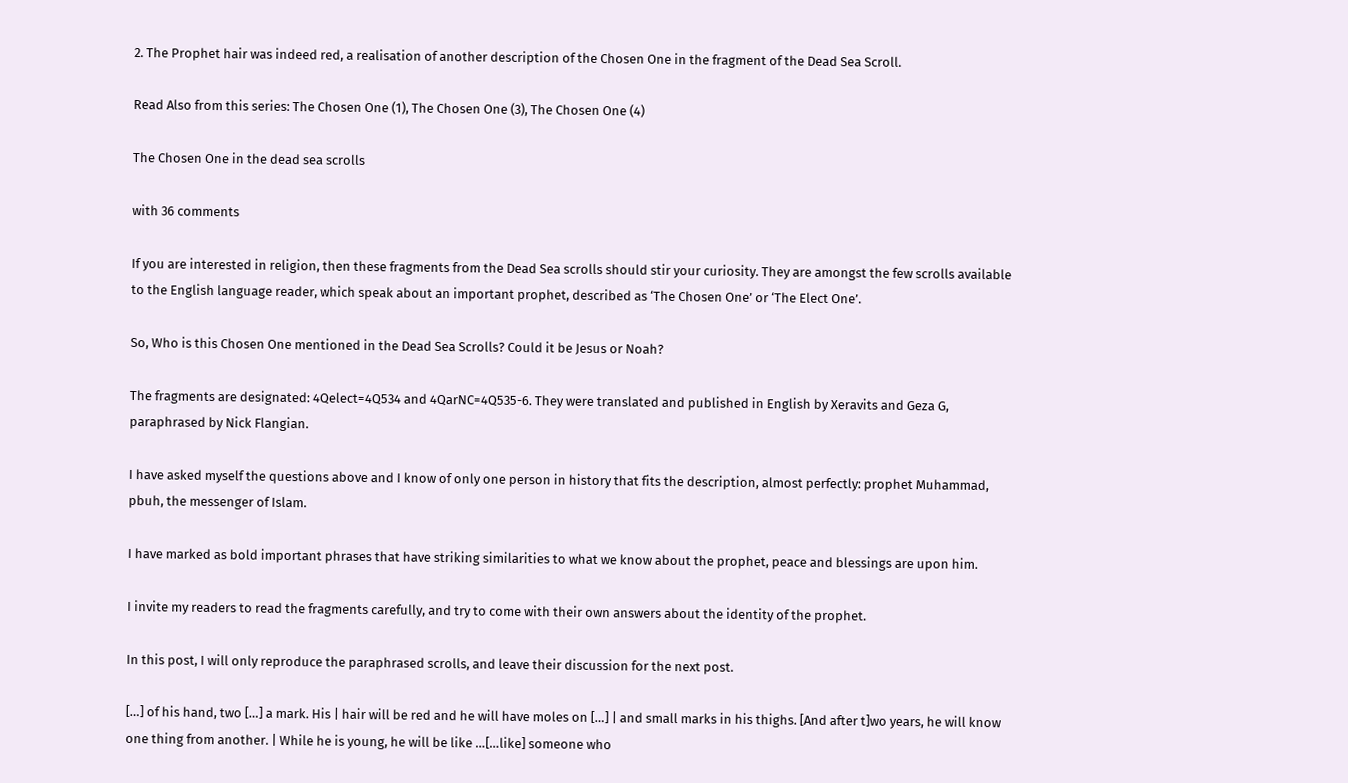2. The Prophet hair was indeed red, a realisation of another description of the Chosen One in the fragment of the Dead Sea Scroll.

Read Also from this series: The Chosen One (1), The Chosen One (3), The Chosen One (4)

The Chosen One in the dead sea scrolls

with 36 comments

If you are interested in religion, then these fragments from the Dead Sea scrolls should stir your curiosity. They are amongst the few scrolls available to the English language reader, which speak about an important prophet, described as ‘The Chosen One’ or ‘The Elect One’.

So, Who is this Chosen One mentioned in the Dead Sea Scrolls? Could it be Jesus or Noah?

The fragments are designated: 4Qelect=4Q534 and 4QarNC=4Q535-6. They were translated and published in English by Xeravits and Geza G, paraphrased by Nick Flangian.

I have asked myself the questions above and I know of only one person in history that fits the description, almost perfectly: prophet Muhammad, pbuh, the messenger of Islam.

I have marked as bold important phrases that have striking similarities to what we know about the prophet, peace and blessings are upon him.

I invite my readers to read the fragments carefully, and try to come with their own answers about the identity of the prophet.

In this post, I will only reproduce the paraphrased scrolls, and leave their discussion for the next post.

[…] of his hand, two […] a mark. His | hair will be red and he will have moles on […] | and small marks in his thighs. [And after t]wo years, he will know one thing from another. | While he is young, he will be like …[…like] someone who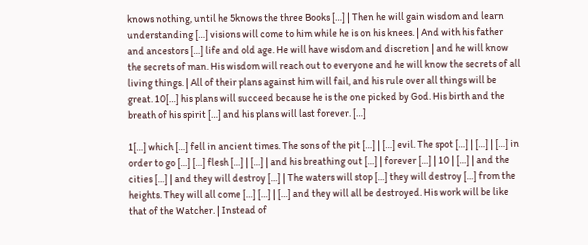knows nothing, until he 5knows the three Books […] | Then he will gain wisdom and learn understanding […] visions will come to him while he is on his knees. | And with his father and ancestors […] life and old age. He will have wisdom and discretion | and he will know the secrets of man. His wisdom will reach out to everyone and he will know the secrets of all living things. | All of their plans against him will fail, and his rule over all things will be great. 10[…] his plans will succeed because he is the one picked by God. His birth and the breath of his spirit […] and his plans will last forever. […]

1[…] which […] fell in ancient times. The sons of the pit […] | […] evil. The spot […] | […] | […] in order to go […] […] flesh […] | […] | and his breathing out […] | forever […] | 10 | […] | and the cities […] | and they will destroy […] | The waters will stop […] they will destroy […] from the heights. They will all come […] […] | […] and they will all be destroyed. His work will be like that of the Watcher. | Instead of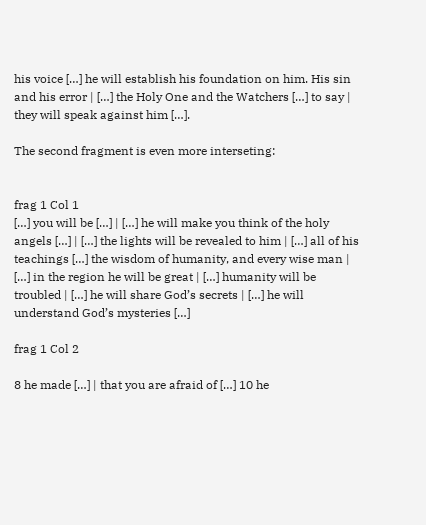his voice […] he will establish his foundation on him. His sin and his error | […] the Holy One and the Watchers […] to say | they will speak against him […].

The second fragment is even more interseting:


frag 1 Col 1
[…] you will be […] | […] he will make you think of the holy angels […] | […] the lights will be revealed to him | […] all of his teachings […] the wisdom of humanity, and every wise man | […] in the region he will be great | […] humanity will be troubled | […] he will share God’s secrets | […] he will understand God’s mysteries […]

frag 1 Col 2

8 he made […] | that you are afraid of […] 10 he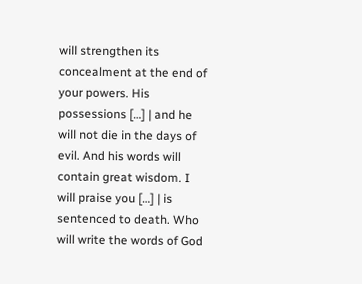will strengthen its concealment at the end of your powers. His possessions […] | and he will not die in the days of evil. And his words will contain great wisdom. I will praise you […] | is sentenced to death. Who will write the words of God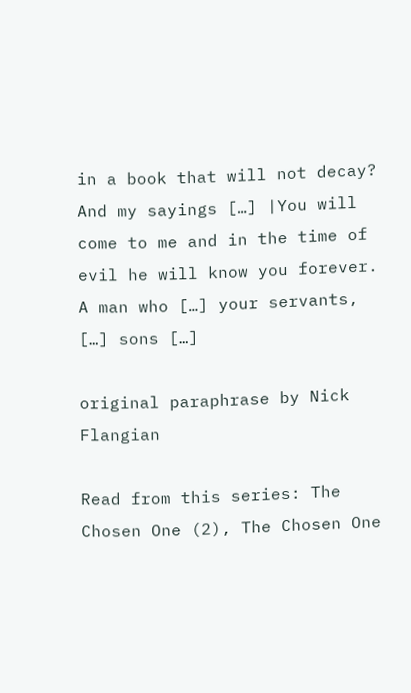in a book that will not decay? And my sayings […] |You will come to me and in the time of evil he will know you forever. A man who […] your servants, […] sons […]

original paraphrase by Nick Flangian

Read from this series: The Chosen One (2), The Chosen One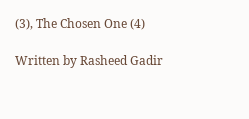(3), The Chosen One (4)

Written by Rasheed Gadir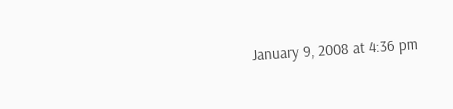January 9, 2008 at 4:36 pm